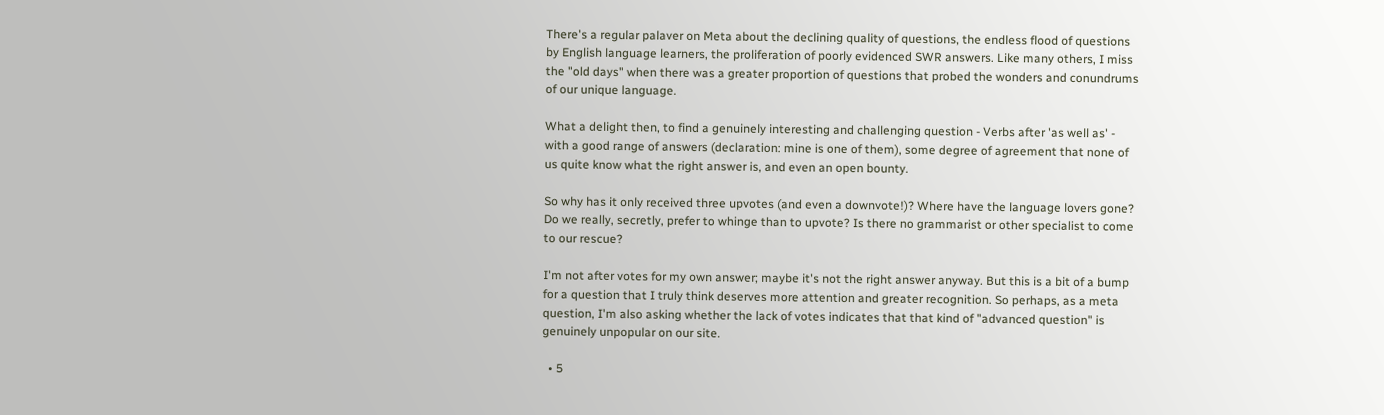There's a regular palaver on Meta about the declining quality of questions, the endless flood of questions by English language learners, the proliferation of poorly evidenced SWR answers. Like many others, I miss the "old days" when there was a greater proportion of questions that probed the wonders and conundrums of our unique language.

What a delight then, to find a genuinely interesting and challenging question - Verbs after 'as well as' - with a good range of answers (declaration: mine is one of them), some degree of agreement that none of us quite know what the right answer is, and even an open bounty.

So why has it only received three upvotes (and even a downvote!)? Where have the language lovers gone? Do we really, secretly, prefer to whinge than to upvote? Is there no grammarist or other specialist to come to our rescue?

I'm not after votes for my own answer; maybe it's not the right answer anyway. But this is a bit of a bump for a question that I truly think deserves more attention and greater recognition. So perhaps, as a meta question, I'm also asking whether the lack of votes indicates that that kind of "advanced question" is genuinely unpopular on our site.

  • 5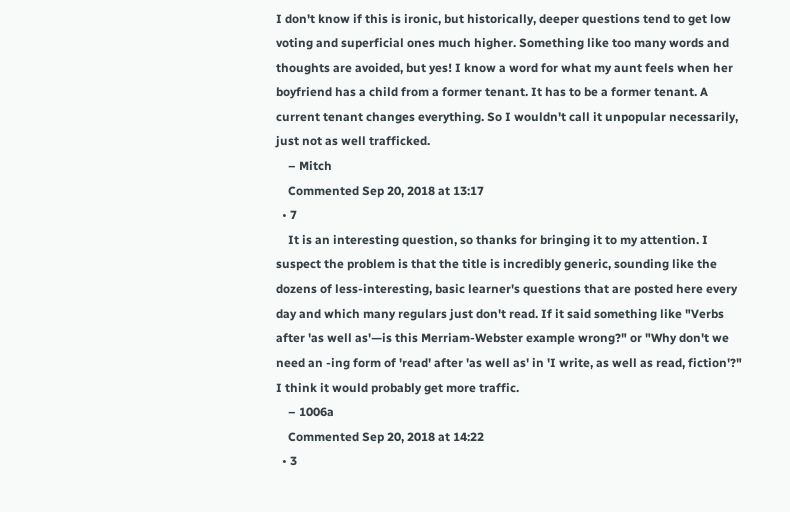I don't know if this is ironic, but historically, deeper questions tend to get low voting and superficial ones much higher. Something like too many words and thoughts are avoided, but yes! I know a word for what my aunt feels when her boyfriend has a child from a former tenant. It has to be a former tenant. A current tenant changes everything. So I wouldn't call it unpopular necessarily, just not as well trafficked.
    – Mitch
    Commented Sep 20, 2018 at 13:17
  • 7
    It is an interesting question, so thanks for bringing it to my attention. I suspect the problem is that the title is incredibly generic, sounding like the dozens of less-interesting, basic learner's questions that are posted here every day and which many regulars just don't read. If it said something like "Verbs after 'as well as'—is this Merriam-Webster example wrong?" or "Why don't we need an -ing form of 'read' after 'as well as' in 'I write, as well as read, fiction'?" I think it would probably get more traffic.
    – 1006a
    Commented Sep 20, 2018 at 14:22
  • 3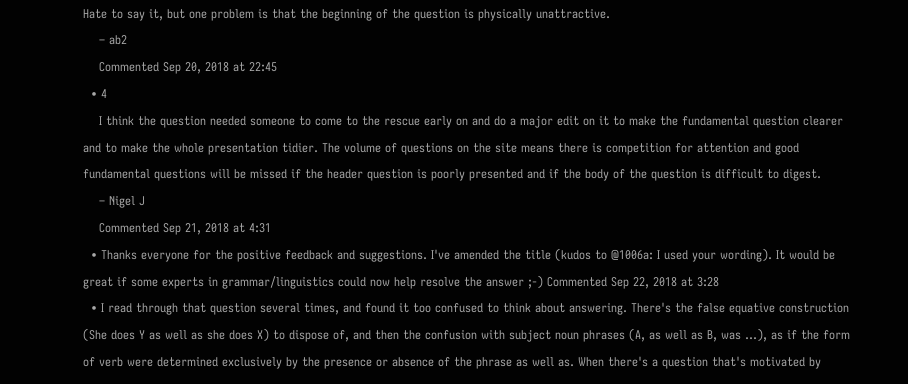Hate to say it, but one problem is that the beginning of the question is physically unattractive.
    – ab2
    Commented Sep 20, 2018 at 22:45
  • 4
    I think the question needed someone to come to the rescue early on and do a major edit on it to make the fundamental question clearer and to make the whole presentation tidier. The volume of questions on the site means there is competition for attention and good fundamental questions will be missed if the header question is poorly presented and if the body of the question is difficult to digest.
    – Nigel J
    Commented Sep 21, 2018 at 4:31
  • Thanks everyone for the positive feedback and suggestions. I've amended the title (kudos to @1006a: I used your wording). It would be great if some experts in grammar/linguistics could now help resolve the answer ;-) Commented Sep 22, 2018 at 3:28
  • I read through that question several times, and found it too confused to think about answering. There's the false equative construction (She does Y as well as she does X) to dispose of, and then the confusion with subject noun phrases (A, as well as B, was ...), as if the form of verb were determined exclusively by the presence or absence of the phrase as well as. When there's a question that's motivated by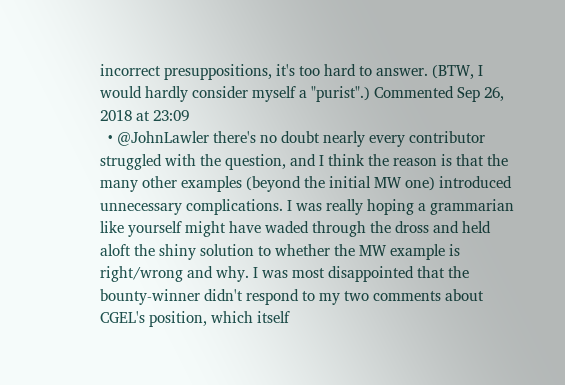incorrect presuppositions, it's too hard to answer. (BTW, I would hardly consider myself a "purist".) Commented Sep 26, 2018 at 23:09
  • @JohnLawler there's no doubt nearly every contributor struggled with the question, and I think the reason is that the many other examples (beyond the initial MW one) introduced unnecessary complications. I was really hoping a grammarian like yourself might have waded through the dross and held aloft the shiny solution to whether the MW example is right/wrong and why. I was most disappointed that the bounty-winner didn't respond to my two comments about CGEL's position, which itself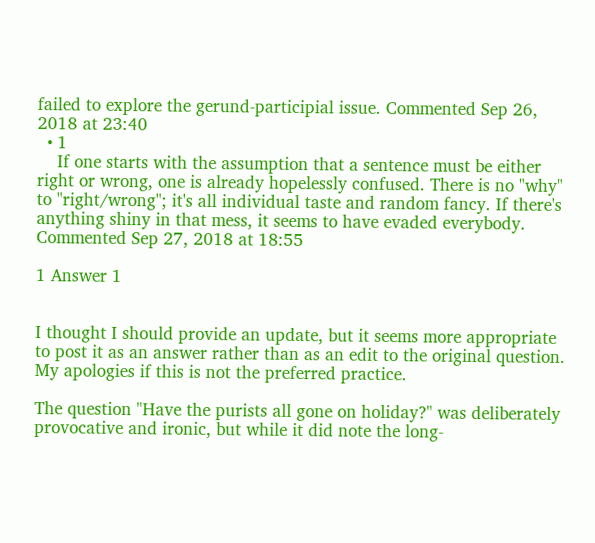failed to explore the gerund-participial issue. Commented Sep 26, 2018 at 23:40
  • 1
    If one starts with the assumption that a sentence must be either right or wrong, one is already hopelessly confused. There is no "why" to "right/wrong"; it's all individual taste and random fancy. If there's anything shiny in that mess, it seems to have evaded everybody. Commented Sep 27, 2018 at 18:55

1 Answer 1


I thought I should provide an update, but it seems more appropriate to post it as an answer rather than as an edit to the original question. My apologies if this is not the preferred practice.

The question "Have the purists all gone on holiday?" was deliberately provocative and ironic, but while it did note the long-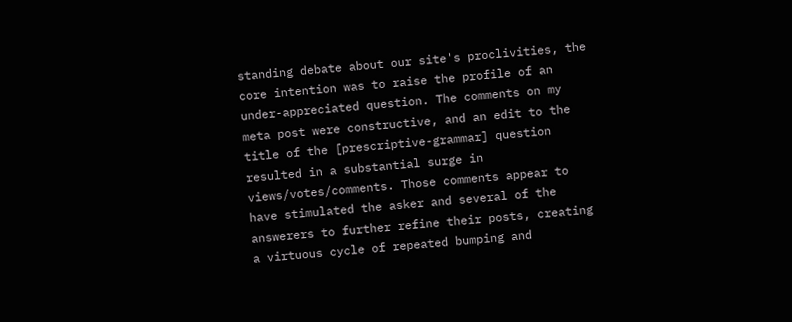standing debate about our site's proclivities, the core intention was to raise the profile of an under-appreciated question. The comments on my meta post were constructive, and an edit to the title of the [prescriptive-grammar] question resulted in a substantial surge in views/votes/comments. Those comments appear to have stimulated the asker and several of the answerers to further refine their posts, creating a virtuous cycle of repeated bumping and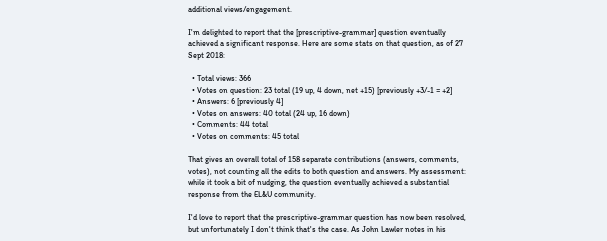additional views/engagement.

I'm delighted to report that the [prescriptive-grammar] question eventually achieved a significant response. Here are some stats on that question, as of 27 Sept 2018:

  • Total views: 366
  • Votes on question: 23 total (19 up, 4 down, net +15) [previously +3/-1 = +2]
  • Answers: 6 [previously 4]
  • Votes on answers: 40 total (24 up, 16 down)
  • Comments: 44 total
  • Votes on comments: 45 total

That gives an overall total of 158 separate contributions (answers, comments, votes), not counting all the edits to both question and answers. My assessment: while it took a bit of nudging, the question eventually achieved a substantial response from the EL&U community.

I'd love to report that the prescriptive-grammar question has now been resolved, but unfortunately I don't think that's the case. As John Lawler notes in his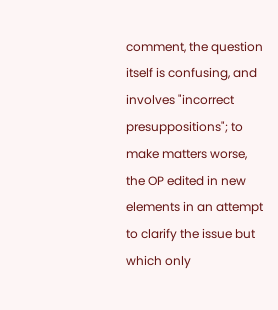comment, the question itself is confusing, and involves "incorrect presuppositions"; to make matters worse, the OP edited in new elements in an attempt to clarify the issue but which only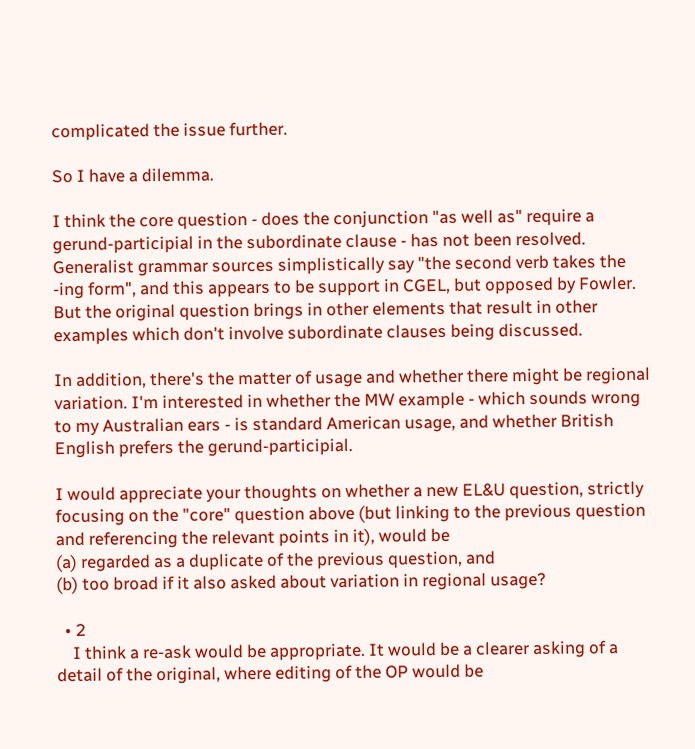complicated the issue further.

So I have a dilemma.

I think the core question - does the conjunction "as well as" require a gerund-participial in the subordinate clause - has not been resolved. Generalist grammar sources simplistically say "the second verb takes the -ing form", and this appears to be support in CGEL, but opposed by Fowler. But the original question brings in other elements that result in other examples which don't involve subordinate clauses being discussed.

In addition, there's the matter of usage and whether there might be regional variation. I'm interested in whether the MW example - which sounds wrong to my Australian ears - is standard American usage, and whether British English prefers the gerund-participial.

I would appreciate your thoughts on whether a new EL&U question, strictly focusing on the "core" question above (but linking to the previous question and referencing the relevant points in it), would be
(a) regarded as a duplicate of the previous question, and
(b) too broad if it also asked about variation in regional usage?

  • 2
    I think a re-ask would be appropriate. It would be a clearer asking of a detail of the original, where editing of the OP would be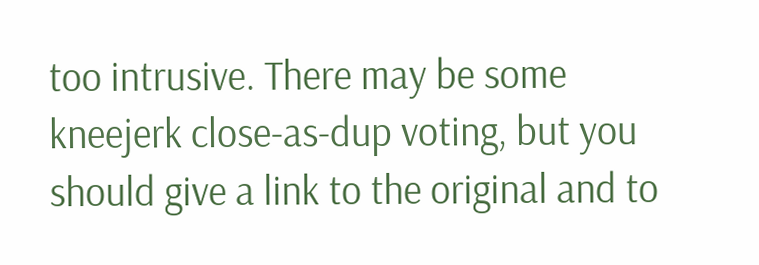too intrusive. There may be some kneejerk close-as-dup voting, but you should give a link to the original and to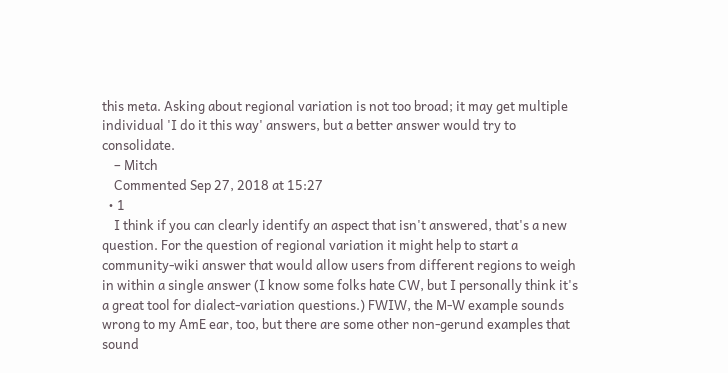this meta. Asking about regional variation is not too broad; it may get multiple individual 'I do it this way' answers, but a better answer would try to consolidate.
    – Mitch
    Commented Sep 27, 2018 at 15:27
  • 1
    I think if you can clearly identify an aspect that isn't answered, that's a new question. For the question of regional variation it might help to start a community-wiki answer that would allow users from different regions to weigh in within a single answer (I know some folks hate CW, but I personally think it's a great tool for dialect-variation questions.) FWIW, the M-W example sounds wrong to my AmE ear, too, but there are some other non-gerund examples that sound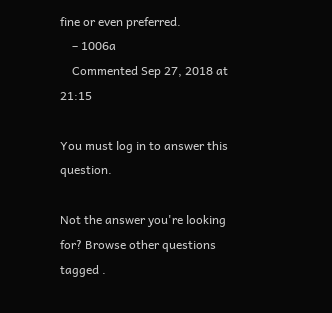fine or even preferred.
    – 1006a
    Commented Sep 27, 2018 at 21:15

You must log in to answer this question.

Not the answer you're looking for? Browse other questions tagged .